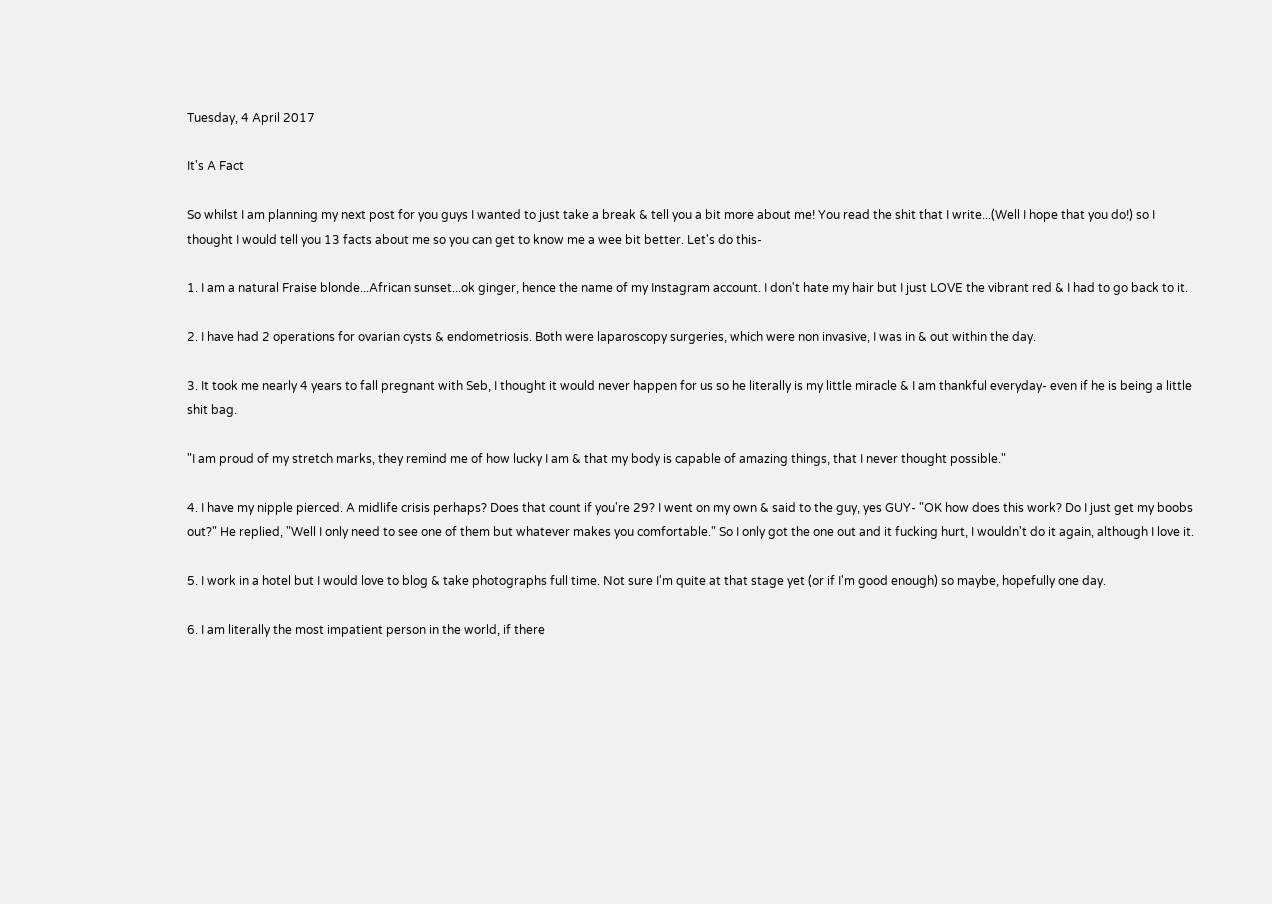Tuesday, 4 April 2017

It's A Fact

So whilst I am planning my next post for you guys I wanted to just take a break & tell you a bit more about me! You read the shit that I write...(Well I hope that you do!) so I thought I would tell you 13 facts about me so you can get to know me a wee bit better. Let's do this-

1. I am a natural Fraise blonde...African sunset...ok ginger, hence the name of my Instagram account. I don't hate my hair but I just LOVE the vibrant red & I had to go back to it.

2. I have had 2 operations for ovarian cysts & endometriosis. Both were laparoscopy surgeries, which were non invasive, I was in & out within the day.

3. It took me nearly 4 years to fall pregnant with Seb, I thought it would never happen for us so he literally is my little miracle & I am thankful everyday- even if he is being a little shit bag.

"I am proud of my stretch marks, they remind me of how lucky I am & that my body is capable of amazing things, that I never thought possible."

4. I have my nipple pierced. A midlife crisis perhaps? Does that count if you're 29? I went on my own & said to the guy, yes GUY- "OK how does this work? Do I just get my boobs out?" He replied, "Well I only need to see one of them but whatever makes you comfortable." So I only got the one out and it fucking hurt, I wouldn't do it again, although I love it.

5. I work in a hotel but I would love to blog & take photographs full time. Not sure I'm quite at that stage yet (or if I'm good enough) so maybe, hopefully one day.

6. I am literally the most impatient person in the world, if there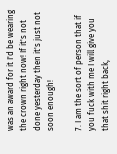was an award for it I'd be wearing the crown right now! If it's not done yesterday then it's just not soon enough!

7. I am the sort of person that if you fuck with me I will give you that shit right back,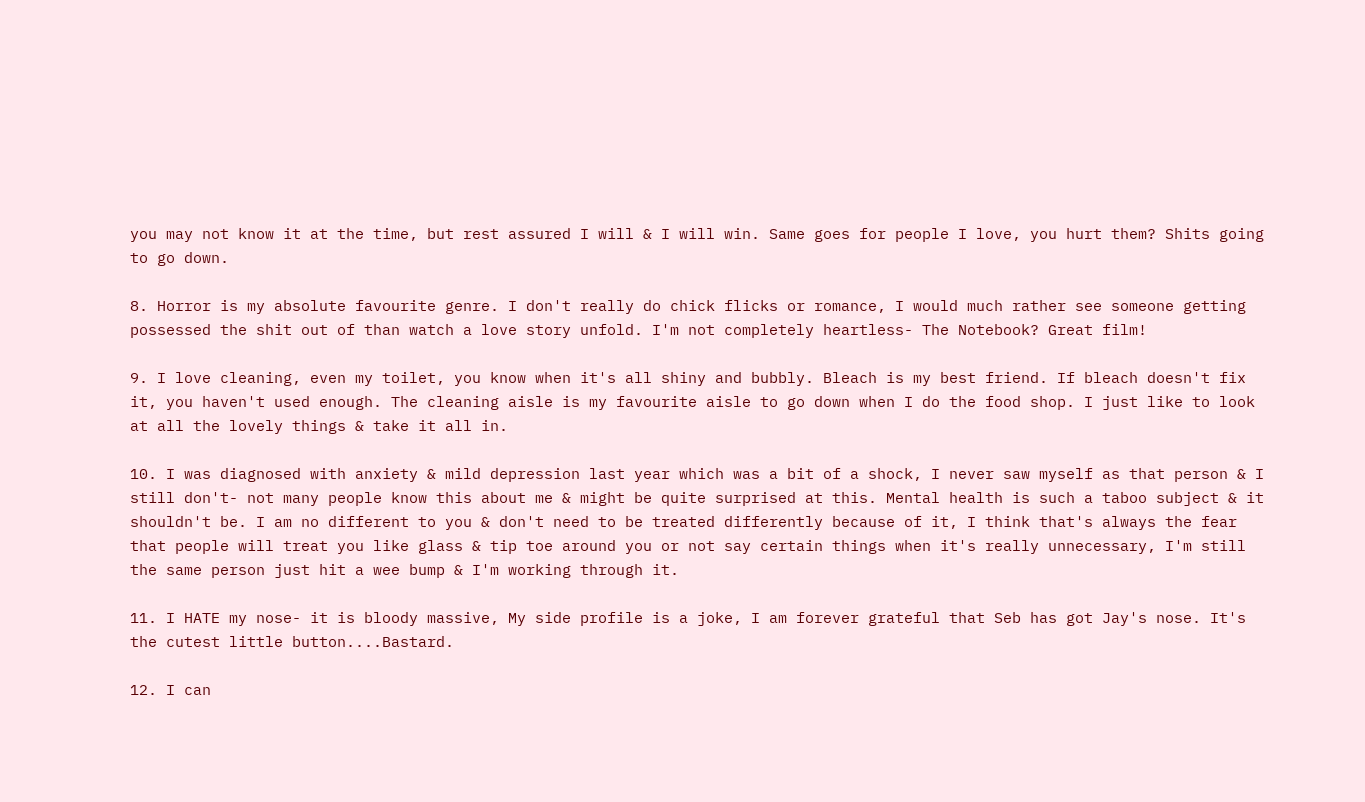you may not know it at the time, but rest assured I will & I will win. Same goes for people I love, you hurt them? Shits going to go down.

8. Horror is my absolute favourite genre. I don't really do chick flicks or romance, I would much rather see someone getting possessed the shit out of than watch a love story unfold. I'm not completely heartless- The Notebook? Great film!

9. I love cleaning, even my toilet, you know when it's all shiny and bubbly. Bleach is my best friend. If bleach doesn't fix it, you haven't used enough. The cleaning aisle is my favourite aisle to go down when I do the food shop. I just like to look at all the lovely things & take it all in.

10. I was diagnosed with anxiety & mild depression last year which was a bit of a shock, I never saw myself as that person & I still don't- not many people know this about me & might be quite surprised at this. Mental health is such a taboo subject & it shouldn't be. I am no different to you & don't need to be treated differently because of it, I think that's always the fear that people will treat you like glass & tip toe around you or not say certain things when it's really unnecessary, I'm still the same person just hit a wee bump & I'm working through it.

11. I HATE my nose- it is bloody massive, My side profile is a joke, I am forever grateful that Seb has got Jay's nose. It's the cutest little button....Bastard.

12. I can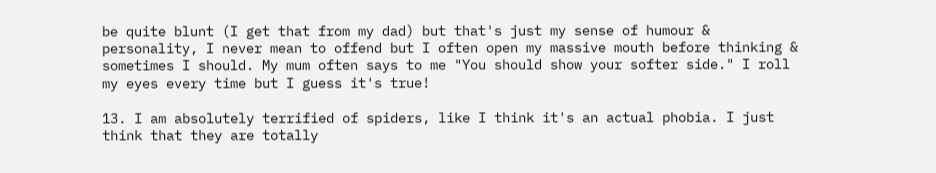be quite blunt (I get that from my dad) but that's just my sense of humour & personality, I never mean to offend but I often open my massive mouth before thinking & sometimes I should. My mum often says to me "You should show your softer side." I roll my eyes every time but I guess it's true!

13. I am absolutely terrified of spiders, like I think it's an actual phobia. I just think that they are totally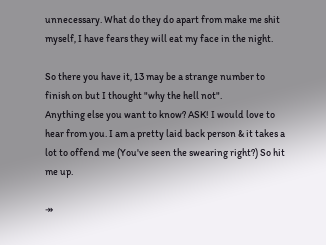unnecessary. What do they do apart from make me shit myself, I have fears they will eat my face in the night.

So there you have it, 13 may be a strange number to finish on but I thought "why the hell not".
Anything else you want to know? ASK! I would love to hear from you. I am a pretty laid back person & it takes a lot to offend me (You've seen the swearing right?) So hit me up.

↠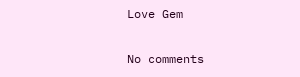Love Gem

No comments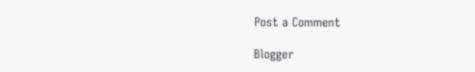Post a Comment

Blogger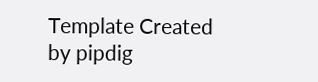Template Created by pipdig